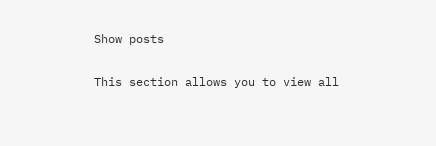Show posts

This section allows you to view all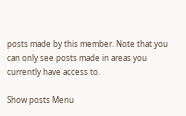posts made by this member. Note that you can only see posts made in areas you currently have access to.

Show posts Menu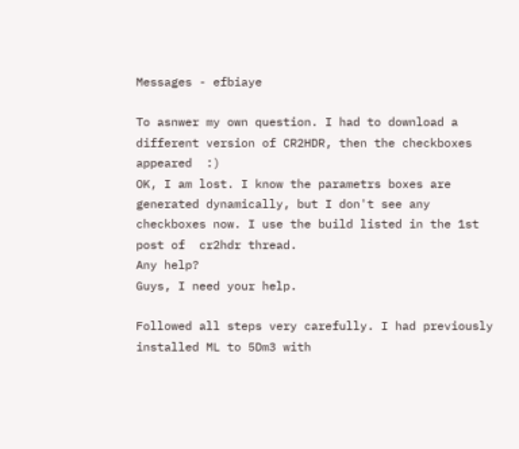Messages - efbiaye

To asnwer my own question. I had to download a different version of CR2HDR, then the checkboxes appeared  :)
OK, I am lost. I know the parametrs boxes are generated dynamically, but I don't see any checkboxes now. I use the build listed in the 1st post of  cr2hdr thread.
Any help?
Guys, I need your help.

Followed all steps very carefully. I had previously installed ML to 5Dm3 with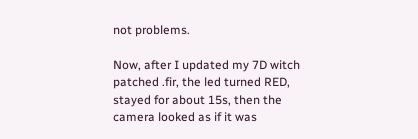not problems.

Now, after I updated my 7D witch patched .fir, the led turned RED, stayed for about 15s, then the camera looked as if it was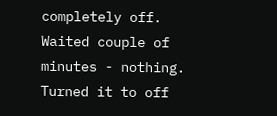completely off.
Waited couple of minutes - nothing. Turned it to off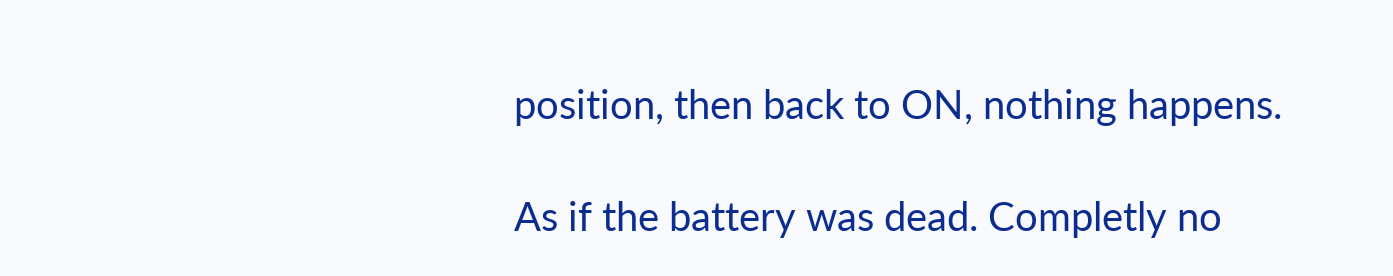position, then back to ON, nothing happens.

As if the battery was dead. Completly no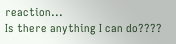reaction...
Is there anything I can do????